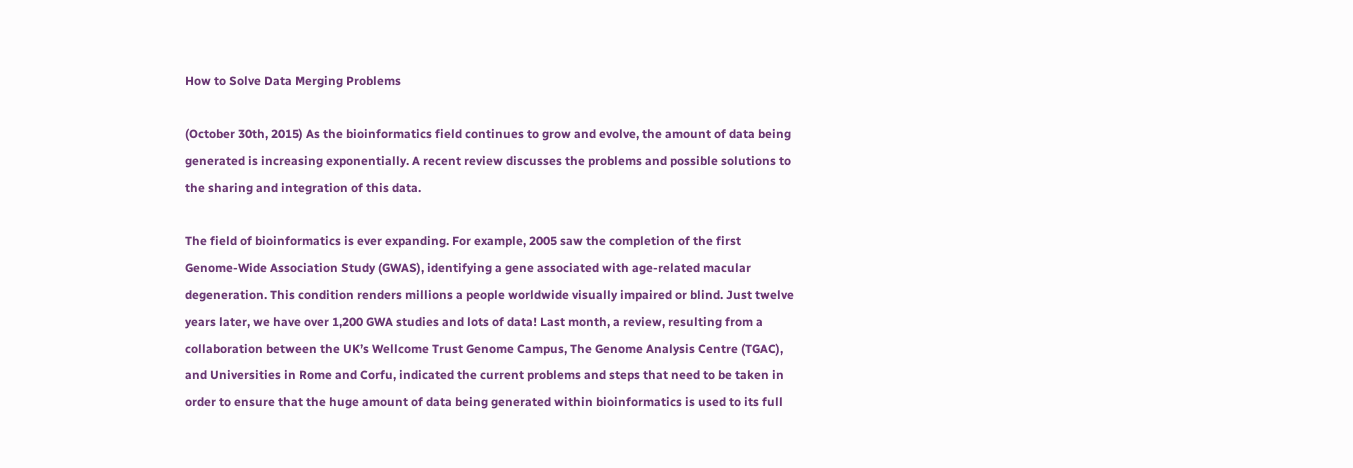How to Solve Data Merging Problems

(October 30th, 2015) As the bioinformatics field continues to grow and evolve, the amount of data being generated is increasing exponentially. A recent review discusses the problems and possible solutions to the sharing and integration of this data.

The field of bioinformatics is ever expanding. For example, 2005 saw the completion of the first Genome-Wide Association Study (GWAS), identifying a gene associated with age-related macular degeneration. This condition renders millions a people worldwide visually impaired or blind. Just twelve years later, we have over 1,200 GWA studies and lots of data! Last month, a review, resulting from a collaboration between the UK’s Wellcome Trust Genome Campus, The Genome Analysis Centre (TGAC), and Universities in Rome and Corfu, indicated the current problems and steps that need to be taken in order to ensure that the huge amount of data being generated within bioinformatics is used to its full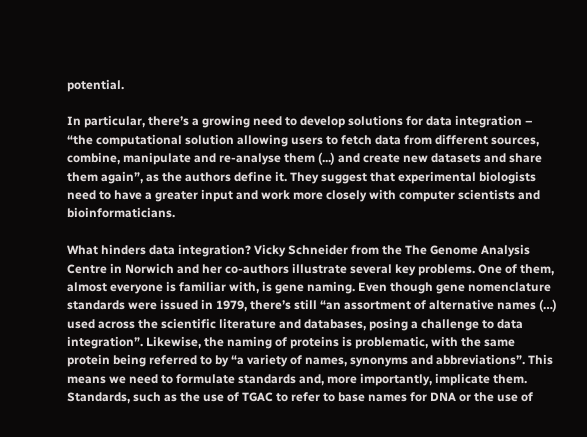potential.

In particular, there’s a growing need to develop solutions for data integration – “the computational solution allowing users to fetch data from different sources, combine, manipulate and re-analyse them (...) and create new datasets and share them again”, as the authors define it. They suggest that experimental biologists need to have a greater input and work more closely with computer scientists and bioinformaticians.

What hinders data integration? Vicky Schneider from the The Genome Analysis Centre in Norwich and her co-authors illustrate several key problems. One of them, almost everyone is familiar with, is gene naming. Even though gene nomenclature standards were issued in 1979, there’s still “an assortment of alternative names (…) used across the scientific literature and databases, posing a challenge to data integration”. Likewise, the naming of proteins is problematic, with the same protein being referred to by “a variety of names, synonyms and abbreviations”. This means we need to formulate standards and, more importantly, implicate them. Standards, such as the use of TGAC to refer to base names for DNA or the use of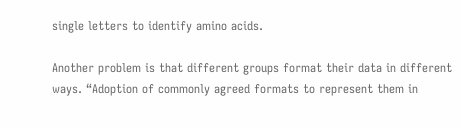single letters to identify amino acids.

Another problem is that different groups format their data in different ways. “Adoption of commonly agreed formats to represent them in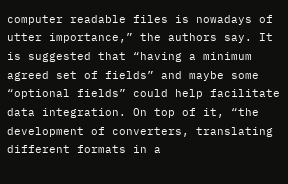computer readable files is nowadays of utter importance,” the authors say. It is suggested that “having a minimum agreed set of fields” and maybe some “optional fields” could help facilitate data integration. On top of it, “the development of converters, translating different formats in a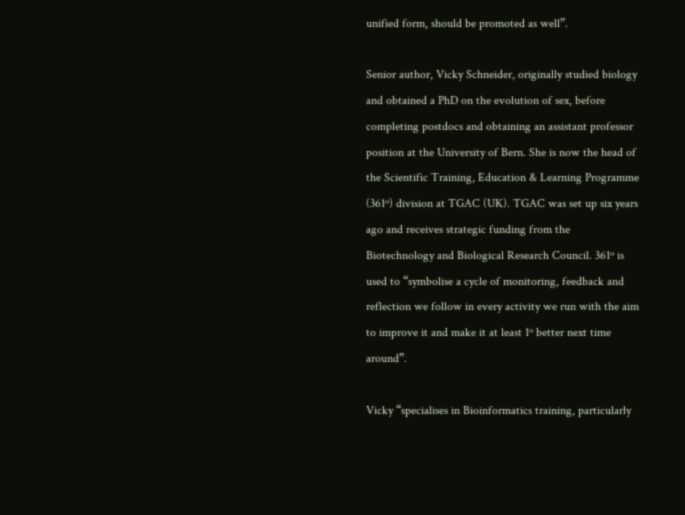unified form, should be promoted as well”.

Senior author, Vicky Schneider, originally studied biology and obtained a PhD on the evolution of sex, before completing postdocs and obtaining an assistant professor position at the University of Bern. She is now the head of the Scientific Training, Education & Learning Programme (361º) division at TGAC (UK). TGAC was set up six years ago and receives strategic funding from the Biotechnology and Biological Research Council. 361º is used to “symbolise a cycle of monitoring, feedback and reflection we follow in every activity we run with the aim to improve it and make it at least 1º better next time around”.

Vicky “specialises in Bioinformatics training, particularly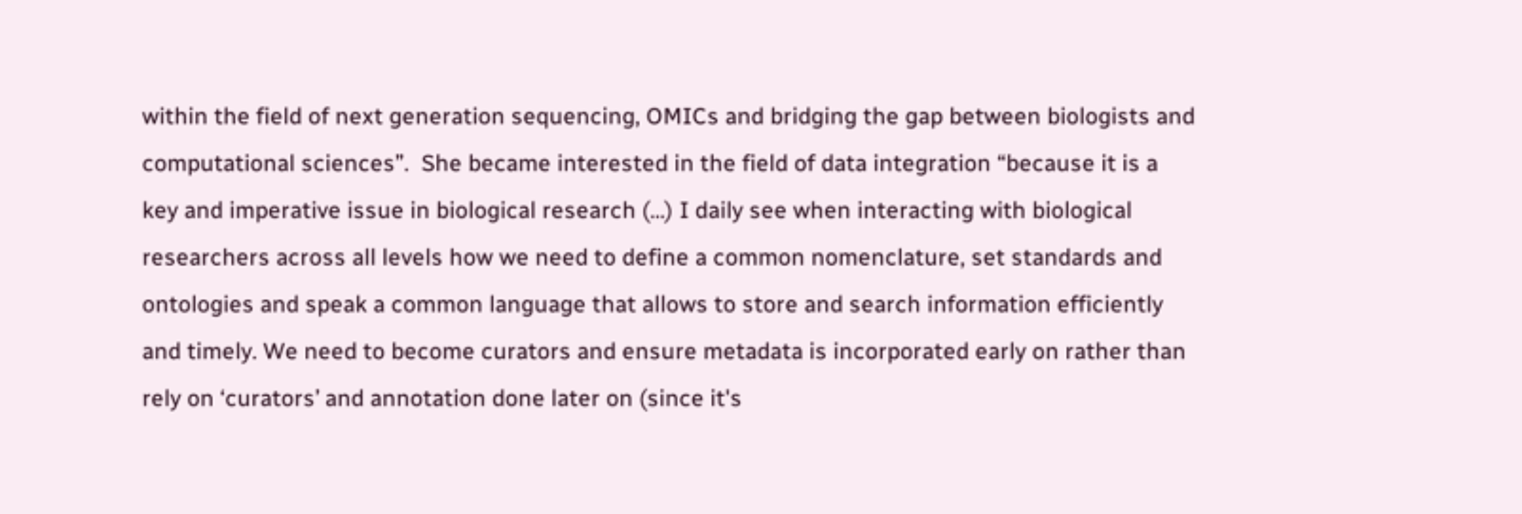within the field of next generation sequencing, OMICs and bridging the gap between biologists and computational sciences”.  She became interested in the field of data integration “because it is a key and imperative issue in biological research (...) I daily see when interacting with biological researchers across all levels how we need to define a common nomenclature, set standards and ontologies and speak a common language that allows to store and search information efficiently and timely. We need to become curators and ensure metadata is incorporated early on rather than rely on ‘curators’ and annotation done later on (since it's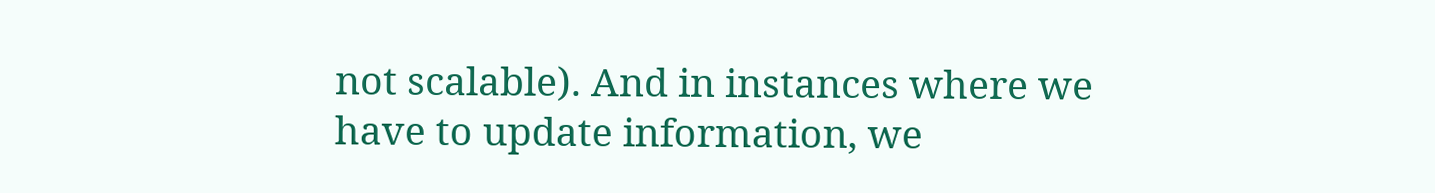not scalable). And in instances where we have to update information, we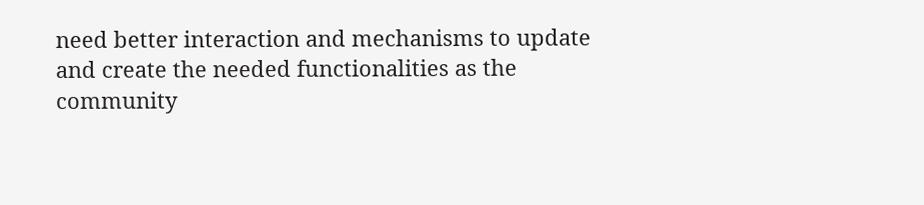need better interaction and mechanisms to update and create the needed functionalities as the community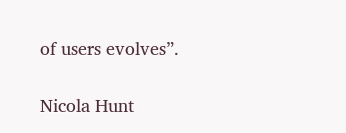of users evolves”.

Nicola Hunt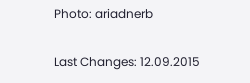Photo: ariadnerb

Last Changes: 12.09.2015